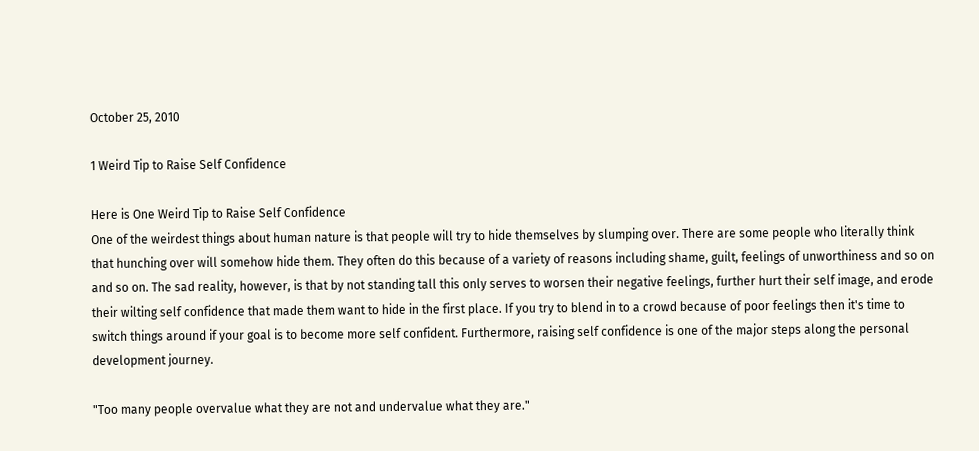October 25, 2010

1 Weird Tip to Raise Self Confidence

Here is One Weird Tip to Raise Self Confidence
One of the weirdest things about human nature is that people will try to hide themselves by slumping over. There are some people who literally think that hunching over will somehow hide them. They often do this because of a variety of reasons including shame, guilt, feelings of unworthiness and so on and so on. The sad reality, however, is that by not standing tall this only serves to worsen their negative feelings, further hurt their self image, and erode their wilting self confidence that made them want to hide in the first place. If you try to blend in to a crowd because of poor feelings then it's time to switch things around if your goal is to become more self confident. Furthermore, raising self confidence is one of the major steps along the personal development journey.

"Too many people overvalue what they are not and undervalue what they are."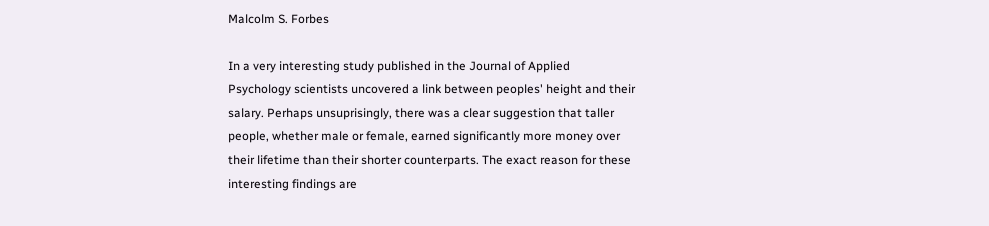Malcolm S. Forbes

In a very interesting study published in the Journal of Applied Psychology scientists uncovered a link between peoples' height and their salary. Perhaps unsuprisingly, there was a clear suggestion that taller people, whether male or female, earned significantly more money over their lifetime than their shorter counterparts. The exact reason for these interesting findings are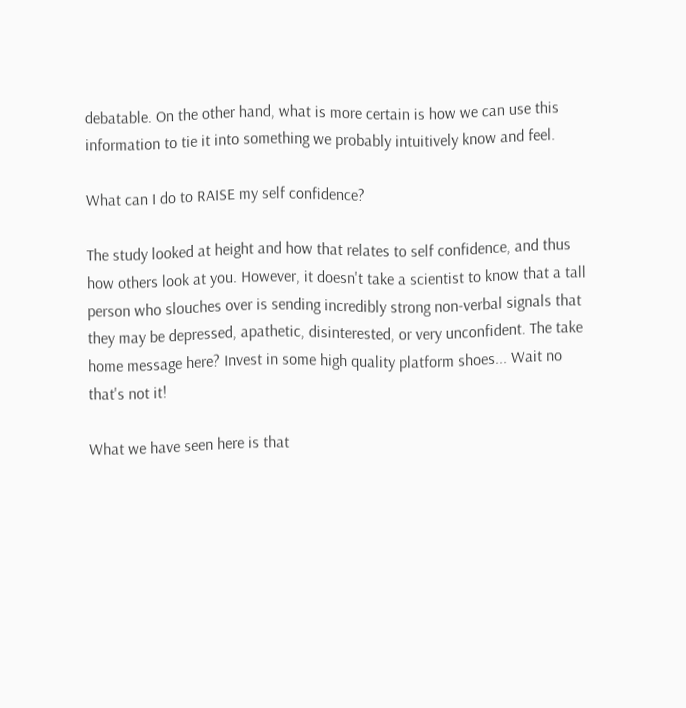debatable. On the other hand, what is more certain is how we can use this information to tie it into something we probably intuitively know and feel.

What can I do to RAISE my self confidence?

The study looked at height and how that relates to self confidence, and thus how others look at you. However, it doesn't take a scientist to know that a tall person who slouches over is sending incredibly strong non-verbal signals that they may be depressed, apathetic, disinterested, or very unconfident. The take home message here? Invest in some high quality platform shoes... Wait no that's not it!

What we have seen here is that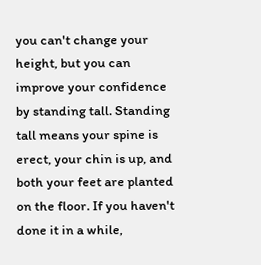you can't change your height, but you can improve your confidence by standing tall. Standing tall means your spine is erect, your chin is up, and both your feet are planted on the floor. If you haven't done it in a while,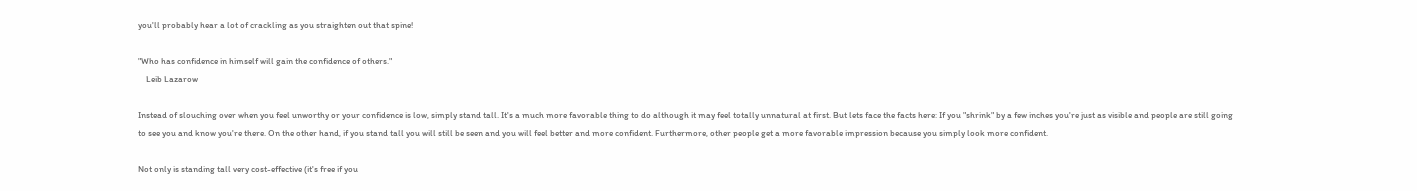you'll probably hear a lot of crackling as you straighten out that spine!

"Who has confidence in himself will gain the confidence of others."
    Leib Lazarow

Instead of slouching over when you feel unworthy or your confidence is low, simply stand tall. It's a much more favorable thing to do although it may feel totally unnatural at first. But lets face the facts here: If you "shrink" by a few inches you're just as visible and people are still going to see you and know you're there. On the other hand, if you stand tall you will still be seen and you will feel better and more confident. Furthermore, other people get a more favorable impression because you simply look more confident.

Not only is standing tall very cost-effective (it's free if you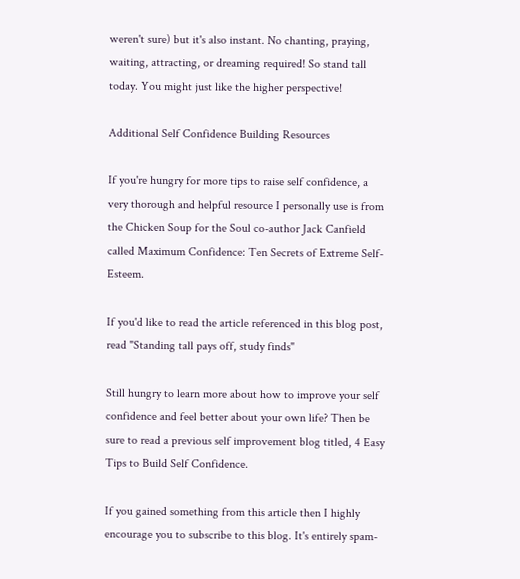weren't sure) but it's also instant. No chanting, praying, waiting, attracting, or dreaming required! So stand tall today. You might just like the higher perspective!

Additional Self Confidence Building Resources

If you're hungry for more tips to raise self confidence, a very thorough and helpful resource I personally use is from the Chicken Soup for the Soul co-author Jack Canfield called Maximum Confidence: Ten Secrets of Extreme Self-Esteem.

If you'd like to read the article referenced in this blog post, read "Standing tall pays off, study finds"

Still hungry to learn more about how to improve your self confidence and feel better about your own life? Then be sure to read a previous self improvement blog titled, 4 Easy Tips to Build Self Confidence.

If you gained something from this article then I highly encourage you to subscribe to this blog. It's entirely spam-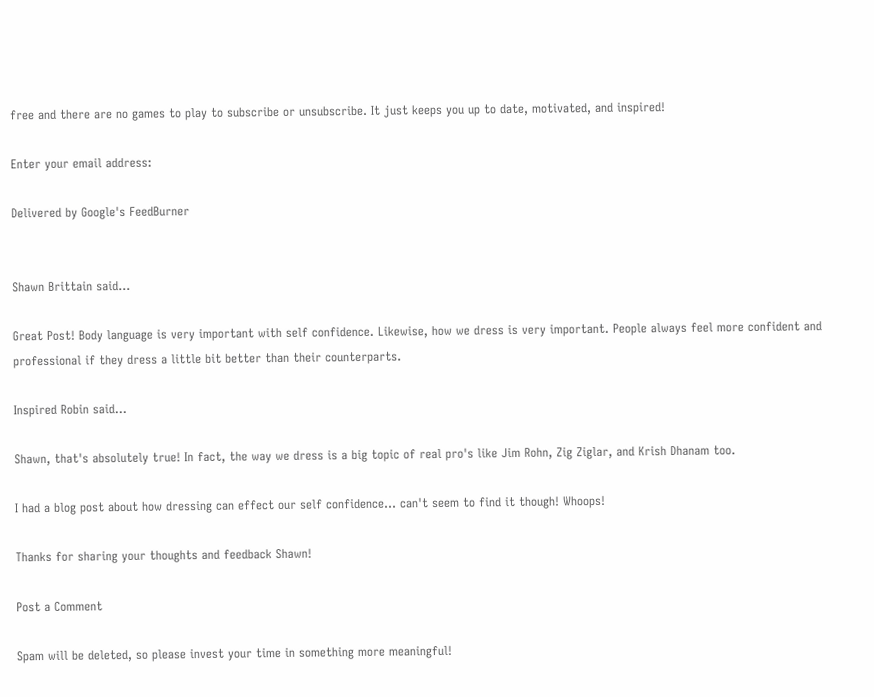free and there are no games to play to subscribe or unsubscribe. It just keeps you up to date, motivated, and inspired!

Enter your email address:

Delivered by Google's FeedBurner


Shawn Brittain said...

Great Post! Body language is very important with self confidence. Likewise, how we dress is very important. People always feel more confident and professional if they dress a little bit better than their counterparts.

Inspired Robin said...

Shawn, that's absolutely true! In fact, the way we dress is a big topic of real pro's like Jim Rohn, Zig Ziglar, and Krish Dhanam too.

I had a blog post about how dressing can effect our self confidence... can't seem to find it though! Whoops!

Thanks for sharing your thoughts and feedback Shawn!

Post a Comment

Spam will be deleted, so please invest your time in something more meaningful!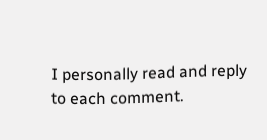I personally read and reply to each comment.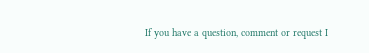If you have a question, comment or request I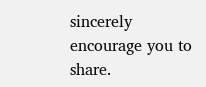sincerely encourage you to share.